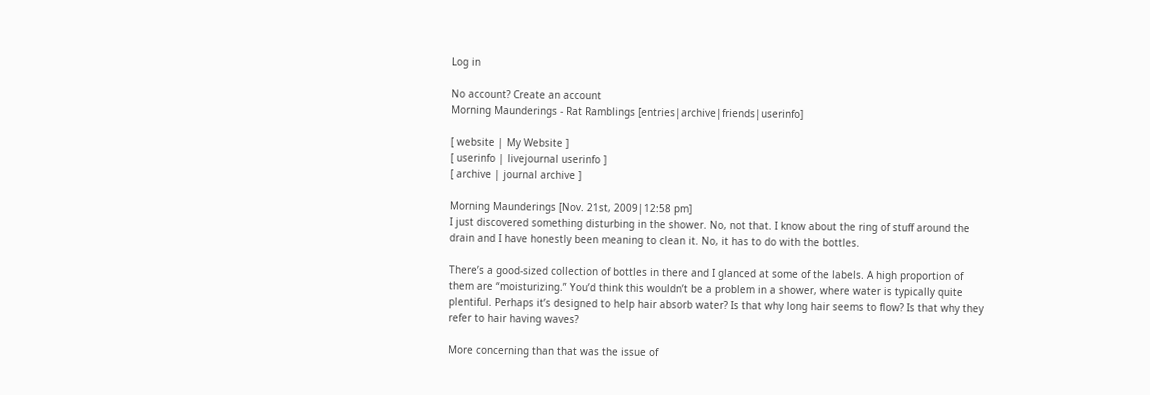Log in

No account? Create an account
Morning Maunderings - Rat Ramblings [entries|archive|friends|userinfo]

[ website | My Website ]
[ userinfo | livejournal userinfo ]
[ archive | journal archive ]

Morning Maunderings [Nov. 21st, 2009|12:58 pm]
I just discovered something disturbing in the shower. No, not that. I know about the ring of stuff around the drain and I have honestly been meaning to clean it. No, it has to do with the bottles.

There’s a good-sized collection of bottles in there and I glanced at some of the labels. A high proportion of them are “moisturizing.” You’d think this wouldn’t be a problem in a shower, where water is typically quite plentiful. Perhaps it’s designed to help hair absorb water? Is that why long hair seems to flow? Is that why they refer to hair having waves?

More concerning than that was the issue of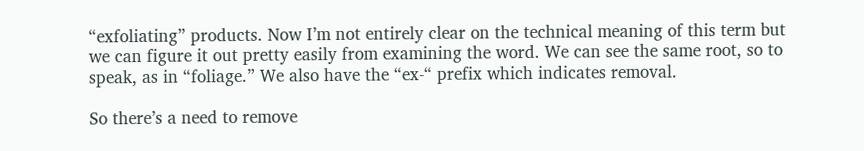“exfoliating” products. Now I’m not entirely clear on the technical meaning of this term but we can figure it out pretty easily from examining the word. We can see the same root, so to speak, as in “foliage.” We also have the “ex-“ prefix which indicates removal.

So there’s a need to remove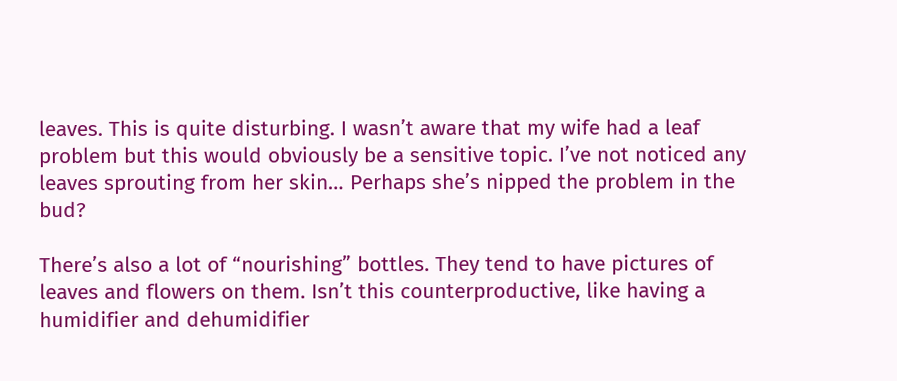leaves. This is quite disturbing. I wasn’t aware that my wife had a leaf problem but this would obviously be a sensitive topic. I’ve not noticed any leaves sprouting from her skin… Perhaps she’s nipped the problem in the bud?

There’s also a lot of “nourishing” bottles. They tend to have pictures of leaves and flowers on them. Isn’t this counterproductive, like having a humidifier and dehumidifier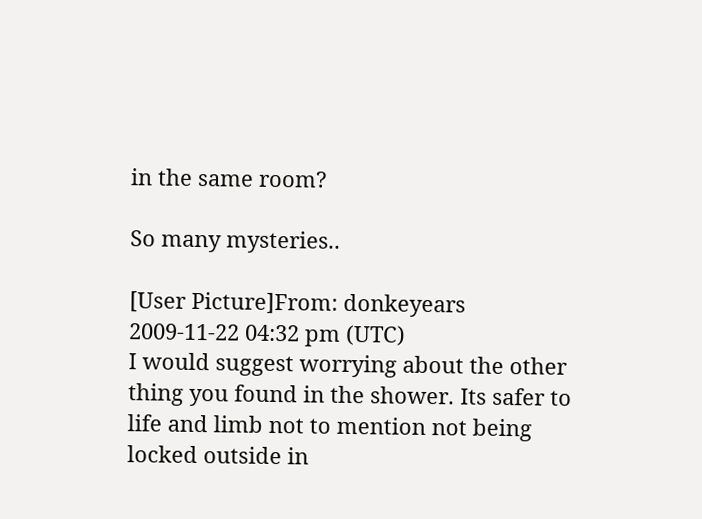in the same room?

So many mysteries..

[User Picture]From: donkeyears
2009-11-22 04:32 pm (UTC)
I would suggest worrying about the other thing you found in the shower. Its safer to life and limb not to mention not being locked outside in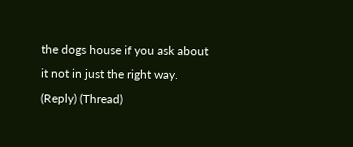the dogs house if you ask about it not in just the right way.
(Reply) (Thread)